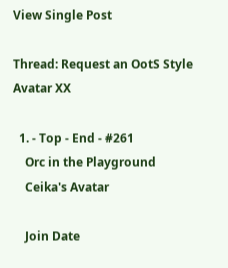View Single Post

Thread: Request an OotS Style Avatar XX

  1. - Top - End - #261
    Orc in the Playground
    Ceika's Avatar

    Join Date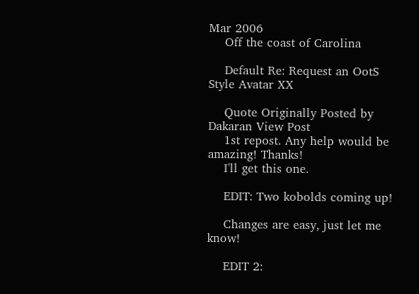Mar 2006
    Off the coast of Carolina

    Default Re: Request an OotS Style Avatar XX

    Quote Originally Posted by Dakaran View Post
    1st repost. Any help would be amazing! Thanks!
    I'll get this one.

    EDIT: Two kobolds coming up!

    Changes are easy, just let me know!

    EDIT 2: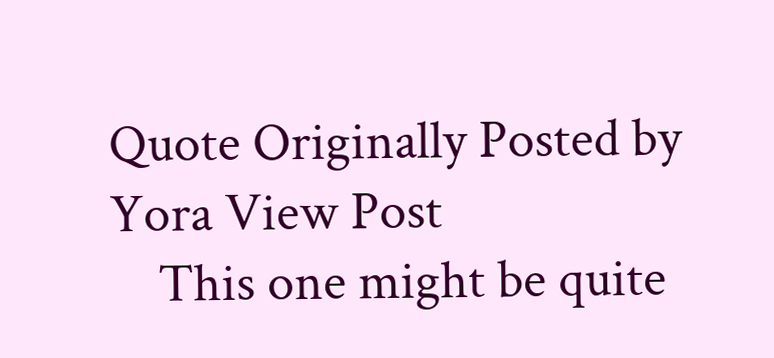Quote Originally Posted by Yora View Post
    This one might be quite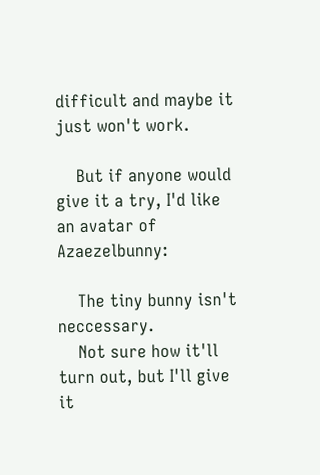difficult and maybe it just won't work.

    But if anyone would give it a try, I'd like an avatar of Azaezelbunny:

    The tiny bunny isn't neccessary.
    Not sure how it'll turn out, but I'll give it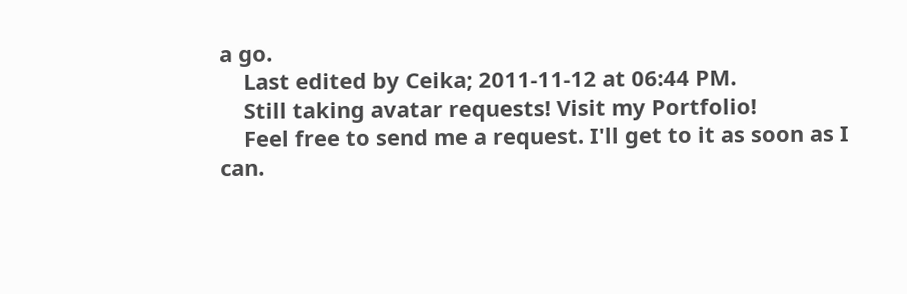a go.
    Last edited by Ceika; 2011-11-12 at 06:44 PM.
    Still taking avatar requests! Visit my Portfolio!
    Feel free to send me a request. I'll get to it as soon as I can.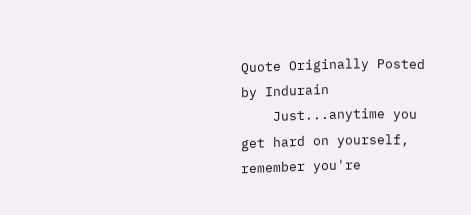Quote Originally Posted by Indurain
    Just...anytime you get hard on yourself, remember you're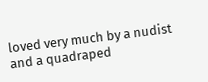loved very much by a nudist and a quadraped